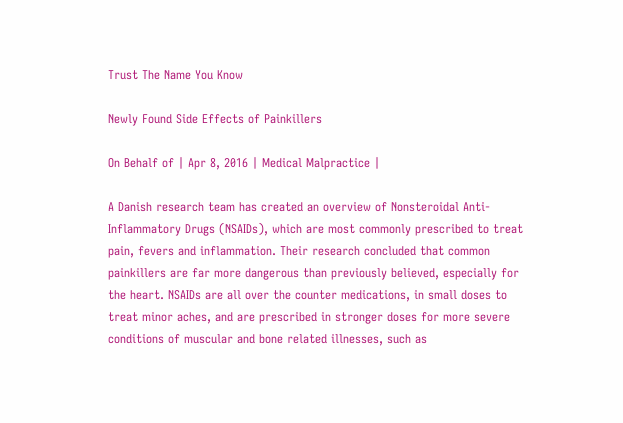Trust The Name You Know

Newly Found Side Effects of Painkillers

On Behalf of | Apr 8, 2016 | Medical Malpractice |

A Danish research team has created an overview of Nonsteroidal Anti-Inflammatory Drugs (NSAIDs), which are most commonly prescribed to treat pain, fevers and inflammation. Their research concluded that common painkillers are far more dangerous than previously believed, especially for the heart. NSAIDs are all over the counter medications, in small doses to treat minor aches, and are prescribed in stronger doses for more severe conditions of muscular and bone related illnesses, such as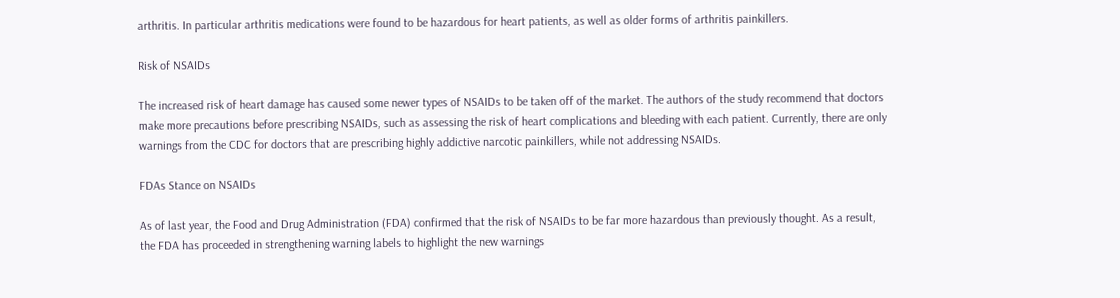arthritis. In particular arthritis medications were found to be hazardous for heart patients, as well as older forms of arthritis painkillers.

Risk of NSAIDs

The increased risk of heart damage has caused some newer types of NSAIDs to be taken off of the market. The authors of the study recommend that doctors make more precautions before prescribing NSAIDs, such as assessing the risk of heart complications and bleeding with each patient. Currently, there are only warnings from the CDC for doctors that are prescribing highly addictive narcotic painkillers, while not addressing NSAIDs.

FDAs Stance on NSAIDs

As of last year, the Food and Drug Administration (FDA) confirmed that the risk of NSAIDs to be far more hazardous than previously thought. As a result, the FDA has proceeded in strengthening warning labels to highlight the new warnings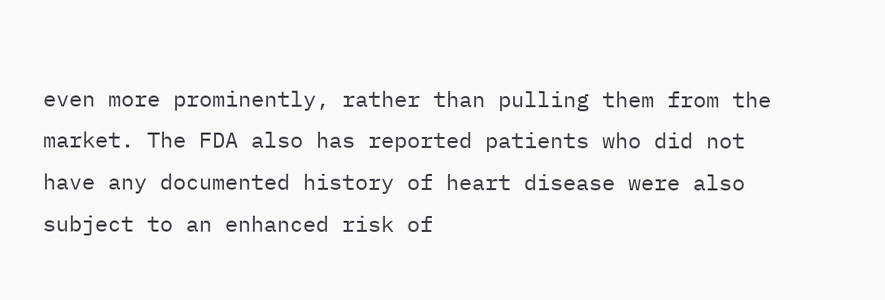even more prominently, rather than pulling them from the market. The FDA also has reported patients who did not have any documented history of heart disease were also subject to an enhanced risk of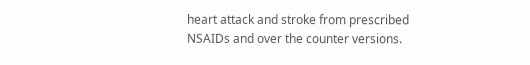heart attack and stroke from prescribed NSAIDs and over the counter versions.